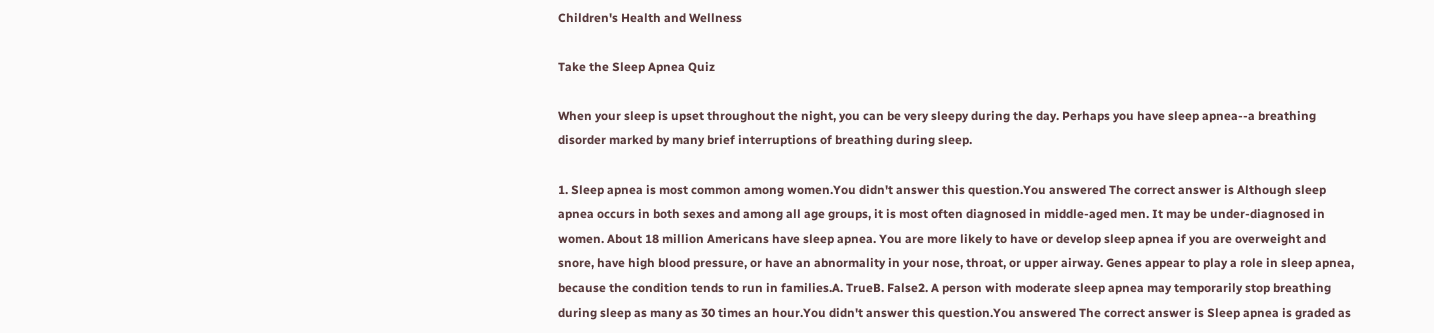Children's Health and Wellness

Take the Sleep Apnea Quiz

When your sleep is upset throughout the night, you can be very sleepy during the day. Perhaps you have sleep apnea--a breathing disorder marked by many brief interruptions of breathing during sleep.

1. Sleep apnea is most common among women.You didn't answer this question.You answered The correct answer is Although sleep apnea occurs in both sexes and among all age groups, it is most often diagnosed in middle-aged men. It may be under-diagnosed in women. About 18 million Americans have sleep apnea. You are more likely to have or develop sleep apnea if you are overweight and snore, have high blood pressure, or have an abnormality in your nose, throat, or upper airway. Genes appear to play a role in sleep apnea, because the condition tends to run in families.A. TrueB. False2. A person with moderate sleep apnea may temporarily stop breathing during sleep as many as 30 times an hour.You didn't answer this question.You answered The correct answer is Sleep apnea is graded as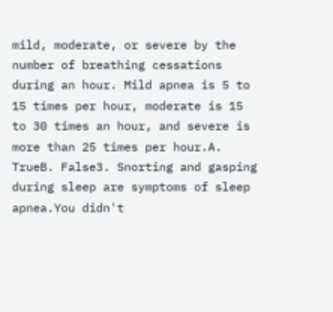mild, moderate, or severe by the number of breathing cessations during an hour. Mild apnea is 5 to 15 times per hour, moderate is 15 to 30 times an hour, and severe is more than 25 times per hour.A. TrueB. False3. Snorting and gasping during sleep are symptoms of sleep apnea.You didn't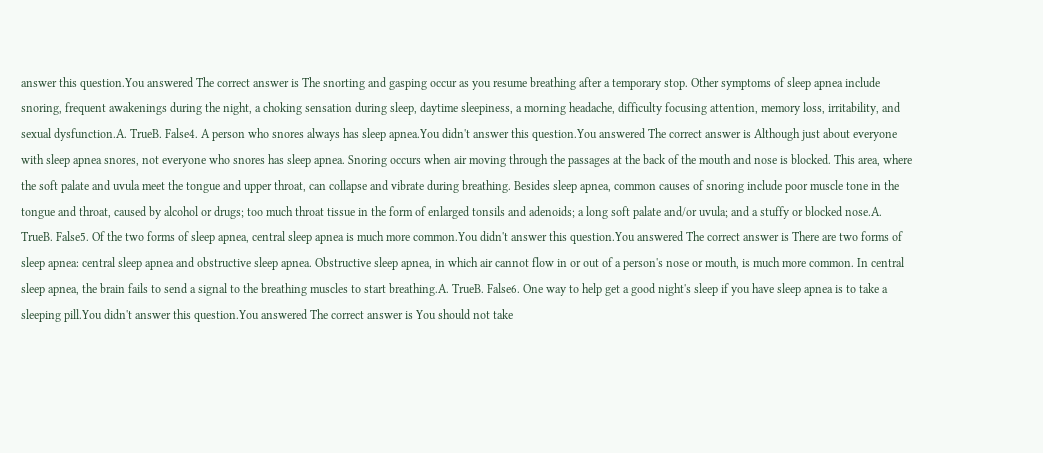answer this question.You answered The correct answer is The snorting and gasping occur as you resume breathing after a temporary stop. Other symptoms of sleep apnea include snoring, frequent awakenings during the night, a choking sensation during sleep, daytime sleepiness, a morning headache, difficulty focusing attention, memory loss, irritability, and sexual dysfunction.A. TrueB. False4. A person who snores always has sleep apnea.You didn't answer this question.You answered The correct answer is Although just about everyone with sleep apnea snores, not everyone who snores has sleep apnea. Snoring occurs when air moving through the passages at the back of the mouth and nose is blocked. This area, where the soft palate and uvula meet the tongue and upper throat, can collapse and vibrate during breathing. Besides sleep apnea, common causes of snoring include poor muscle tone in the tongue and throat, caused by alcohol or drugs; too much throat tissue in the form of enlarged tonsils and adenoids; a long soft palate and/or uvula; and a stuffy or blocked nose.A. TrueB. False5. Of the two forms of sleep apnea, central sleep apnea is much more common.You didn't answer this question.You answered The correct answer is There are two forms of sleep apnea: central sleep apnea and obstructive sleep apnea. Obstructive sleep apnea, in which air cannot flow in or out of a person's nose or mouth, is much more common. In central sleep apnea, the brain fails to send a signal to the breathing muscles to start breathing.A. TrueB. False6. One way to help get a good night's sleep if you have sleep apnea is to take a sleeping pill.You didn't answer this question.You answered The correct answer is You should not take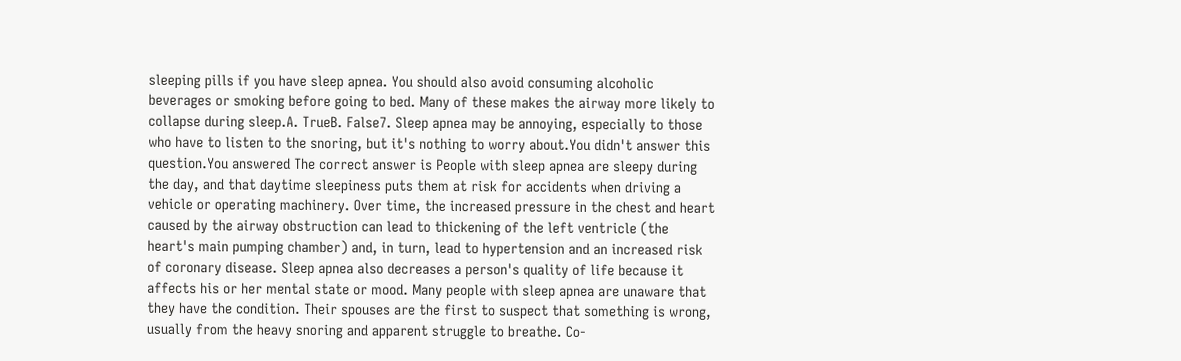sleeping pills if you have sleep apnea. You should also avoid consuming alcoholic beverages or smoking before going to bed. Many of these makes the airway more likely to collapse during sleep.A. TrueB. False7. Sleep apnea may be annoying, especially to those who have to listen to the snoring, but it's nothing to worry about.You didn't answer this question.You answered The correct answer is People with sleep apnea are sleepy during the day, and that daytime sleepiness puts them at risk for accidents when driving a vehicle or operating machinery. Over time, the increased pressure in the chest and heart caused by the airway obstruction can lead to thickening of the left ventricle (the heart's main pumping chamber) and, in turn, lead to hypertension and an increased risk of coronary disease. Sleep apnea also decreases a person's quality of life because it affects his or her mental state or mood. Many people with sleep apnea are unaware that they have the condition. Their spouses are the first to suspect that something is wrong, usually from the heavy snoring and apparent struggle to breathe. Co-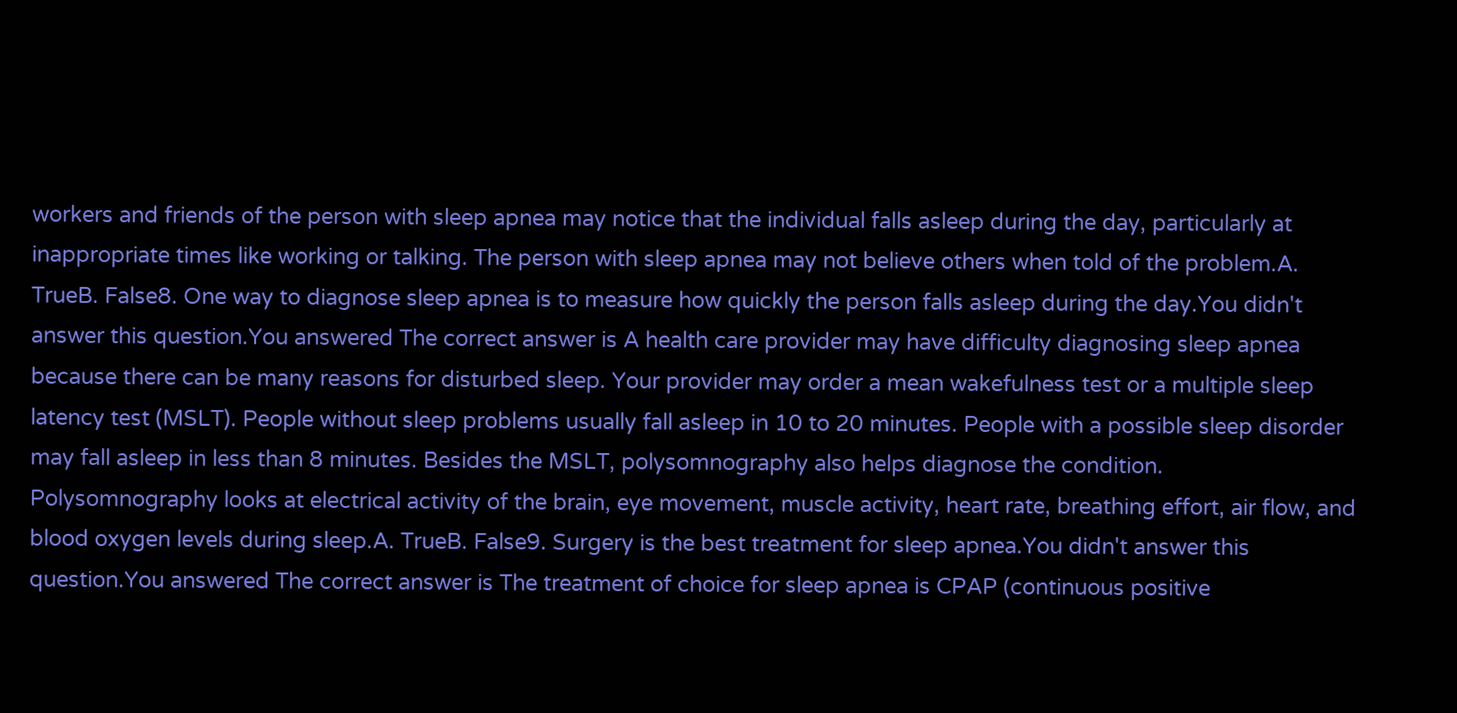workers and friends of the person with sleep apnea may notice that the individual falls asleep during the day, particularly at inappropriate times like working or talking. The person with sleep apnea may not believe others when told of the problem.A. TrueB. False8. One way to diagnose sleep apnea is to measure how quickly the person falls asleep during the day.You didn't answer this question.You answered The correct answer is A health care provider may have difficulty diagnosing sleep apnea because there can be many reasons for disturbed sleep. Your provider may order a mean wakefulness test or a multiple sleep latency test (MSLT). People without sleep problems usually fall asleep in 10 to 20 minutes. People with a possible sleep disorder may fall asleep in less than 8 minutes. Besides the MSLT, polysomnography also helps diagnose the condition. Polysomnography looks at electrical activity of the brain, eye movement, muscle activity, heart rate, breathing effort, air flow, and blood oxygen levels during sleep.A. TrueB. False9. Surgery is the best treatment for sleep apnea.You didn't answer this question.You answered The correct answer is The treatment of choice for sleep apnea is CPAP (continuous positive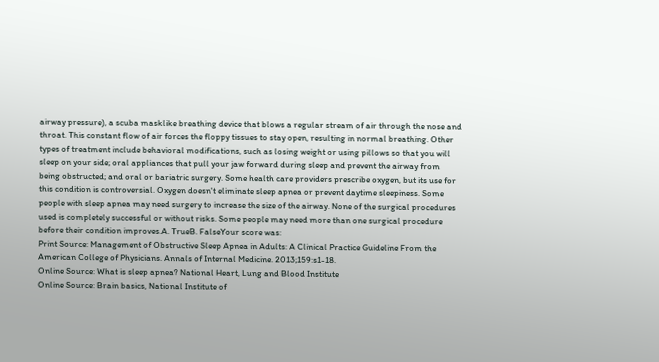airway pressure), a scuba masklike breathing device that blows a regular stream of air through the nose and throat. This constant flow of air forces the floppy tissues to stay open, resulting in normal breathing. Other types of treatment include behavioral modifications, such as losing weight or using pillows so that you will sleep on your side; oral appliances that pull your jaw forward during sleep and prevent the airway from being obstructed; and oral or bariatric surgery. Some health care providers prescribe oxygen, but its use for this condition is controversial. Oxygen doesn't eliminate sleep apnea or prevent daytime sleepiness. Some people with sleep apnea may need surgery to increase the size of the airway. None of the surgical procedures used is completely successful or without risks. Some people may need more than one surgical procedure before their condition improves.A. TrueB. FalseYour score was:
Print Source: Management of Obstructive Sleep Apnea in Adults: A Clinical Practice Guideline From the American College of Physicians. Annals of Internal Medicine. 2013;159:s1-18.
Online Source: What is sleep apnea? National Heart, Lung and Blood Institute
Online Source: Brain basics, National Institute of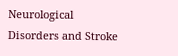Neurological Disorders and Stroke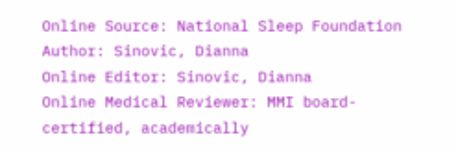Online Source: National Sleep Foundation
Author: Sinovic, Dianna
Online Editor: Sinovic, Dianna
Online Medical Reviewer: MMI board-certified, academically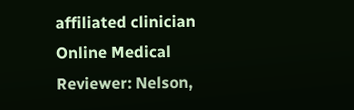affiliated clinician
Online Medical Reviewer: Nelson,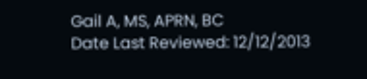Gail A, MS, APRN, BC
Date Last Reviewed: 12/12/2013